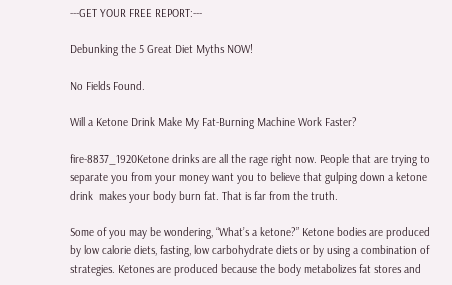---GET YOUR FREE REPORT:---

Debunking the 5 Great Diet Myths NOW!

No Fields Found.

Will a Ketone Drink Make My Fat-Burning Machine Work Faster?

fire-8837_1920Ketone drinks are all the rage right now. People that are trying to separate you from your money want you to believe that gulping down a ketone drink  makes your body burn fat. That is far from the truth.

Some of you may be wondering, “What’s a ketone?” Ketone bodies are produced by low calorie diets, fasting, low carbohydrate diets or by using a combination of strategies. Ketones are produced because the body metabolizes fat stores and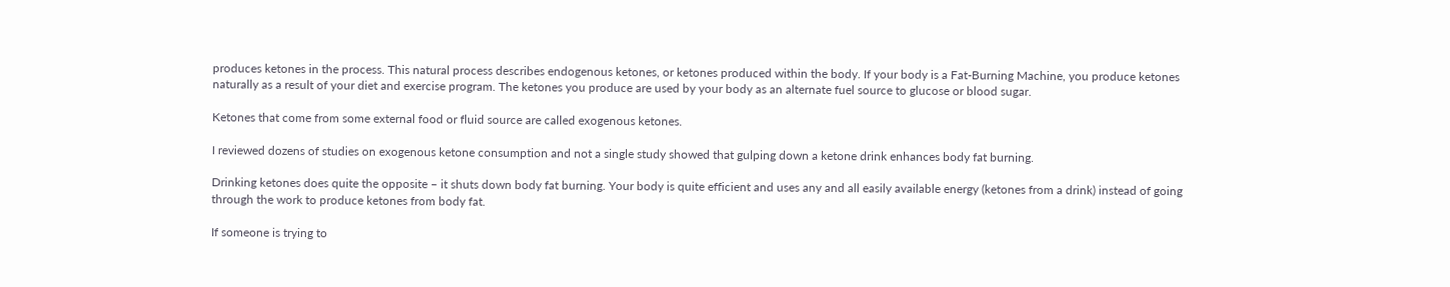produces ketones in the process. This natural process describes endogenous ketones, or ketones produced within the body. If your body is a Fat-Burning Machine, you produce ketones naturally as a result of your diet and exercise program. The ketones you produce are used by your body as an alternate fuel source to glucose or blood sugar.

Ketones that come from some external food or fluid source are called exogenous ketones.

I reviewed dozens of studies on exogenous ketone consumption and not a single study showed that gulping down a ketone drink enhances body fat burning.

Drinking ketones does quite the opposite – it shuts down body fat burning. Your body is quite efficient and uses any and all easily available energy (ketones from a drink) instead of going through the work to produce ketones from body fat.

If someone is trying to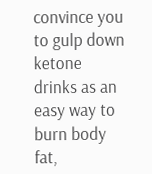convince you to gulp down ketone drinks as an easy way to burn body fat,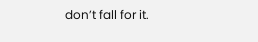don’t fall for it.